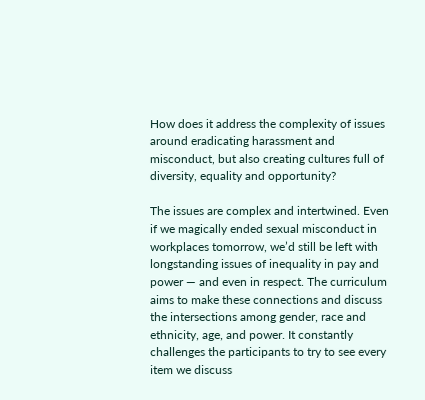How does it address the complexity of issues around eradicating harassment and misconduct, but also creating cultures full of diversity, equality and opportunity?

The issues are complex and intertwined. Even if we magically ended sexual misconduct in workplaces tomorrow, we’d still be left with longstanding issues of inequality in pay and power — and even in respect. The curriculum aims to make these connections and discuss the intersections among gender, race and ethnicity, age, and power. It constantly challenges the participants to try to see every item we discuss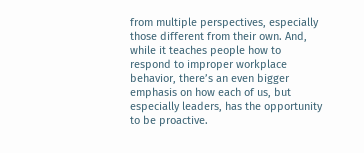from multiple perspectives, especially those different from their own. And, while it teaches people how to respond to improper workplace behavior, there’s an even bigger emphasis on how each of us, but especially leaders, has the opportunity to be proactive.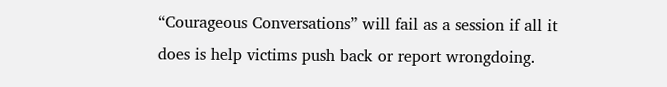“Courageous Conversations” will fail as a session if all it does is help victims push back or report wrongdoing.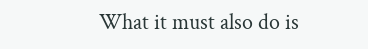What it must also do is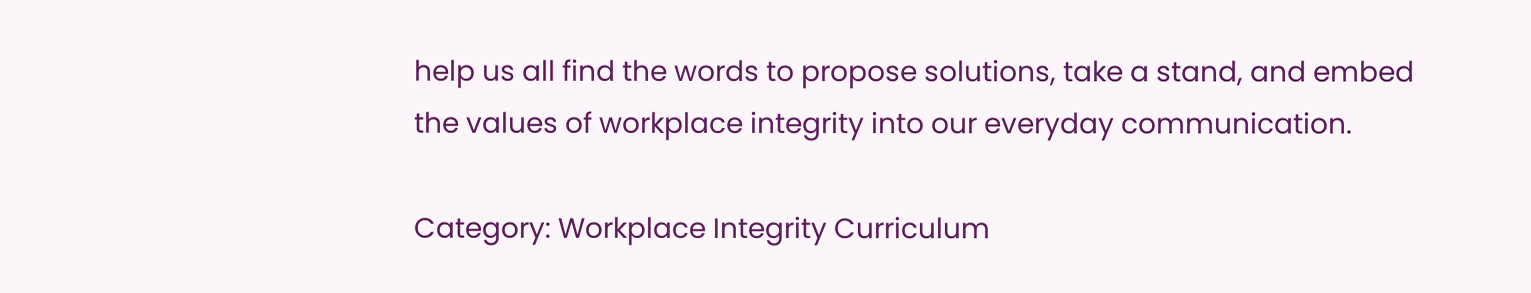help us all find the words to propose solutions, take a stand, and embed the values of workplace integrity into our everyday communication.

Category: Workplace Integrity Curriculum